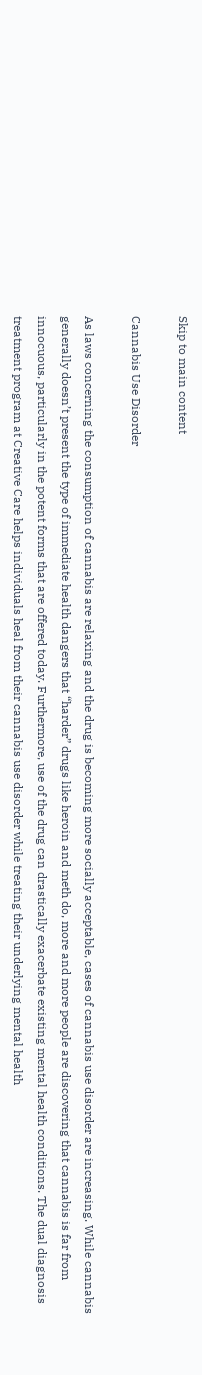Skip to main content

Cannabis Use Disorder

As laws concerning the consumption of cannabis are relaxing and the drug is becoming more socially acceptable, cases of cannabis use disorder are increasing. While cannabis generally doesn’t present the type of immediate health dangers that “harder” drugs like heroin and meth do, more and more people are discovering that cannabis is far from innocuous, particularly in the potent forms that are offered today. Furthermore, use of the drug can drastically exacerbate existing mental health conditions. The dual diagnosis treatment program at Creative Care helps individuals heal from their cannabis use disorder while treating their underlying mental health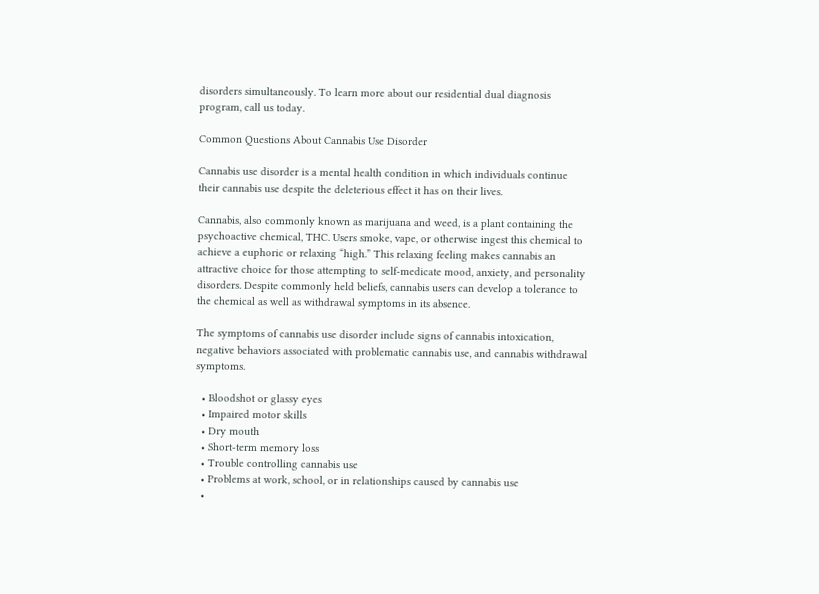disorders simultaneously. To learn more about our residential dual diagnosis program, call us today.

Common Questions About Cannabis Use Disorder

Cannabis use disorder is a mental health condition in which individuals continue their cannabis use despite the deleterious effect it has on their lives.

Cannabis, also commonly known as marijuana and weed, is a plant containing the psychoactive chemical, THC. Users smoke, vape, or otherwise ingest this chemical to achieve a euphoric or relaxing “high.” This relaxing feeling makes cannabis an attractive choice for those attempting to self-medicate mood, anxiety, and personality disorders. Despite commonly held beliefs, cannabis users can develop a tolerance to the chemical as well as withdrawal symptoms in its absence.

The symptoms of cannabis use disorder include signs of cannabis intoxication, negative behaviors associated with problematic cannabis use, and cannabis withdrawal symptoms.

  • Bloodshot or glassy eyes
  • Impaired motor skills
  • Dry mouth
  • Short-term memory loss
  • Trouble controlling cannabis use
  • Problems at work, school, or in relationships caused by cannabis use
  •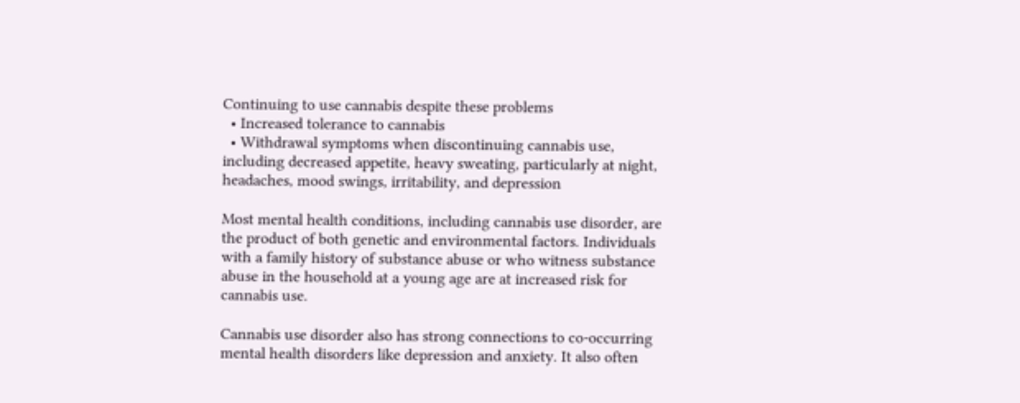Continuing to use cannabis despite these problems
  • Increased tolerance to cannabis
  • Withdrawal symptoms when discontinuing cannabis use, including decreased appetite, heavy sweating, particularly at night, headaches, mood swings, irritability, and depression

Most mental health conditions, including cannabis use disorder, are the product of both genetic and environmental factors. Individuals with a family history of substance abuse or who witness substance abuse in the household at a young age are at increased risk for cannabis use.

Cannabis use disorder also has strong connections to co-occurring mental health disorders like depression and anxiety. It also often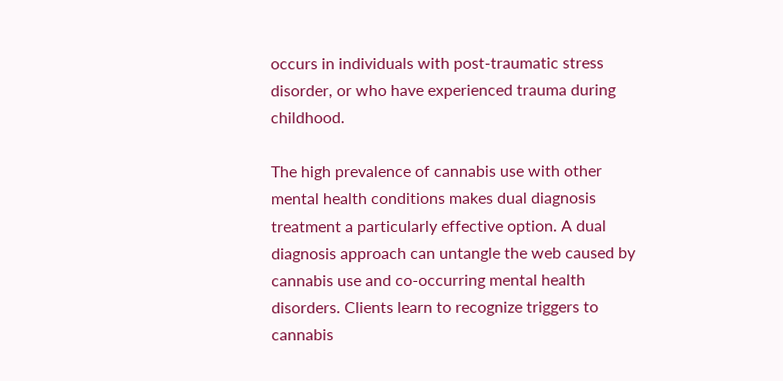occurs in individuals with post-traumatic stress disorder, or who have experienced trauma during childhood.

The high prevalence of cannabis use with other mental health conditions makes dual diagnosis treatment a particularly effective option. A dual diagnosis approach can untangle the web caused by cannabis use and co-occurring mental health disorders. Clients learn to recognize triggers to cannabis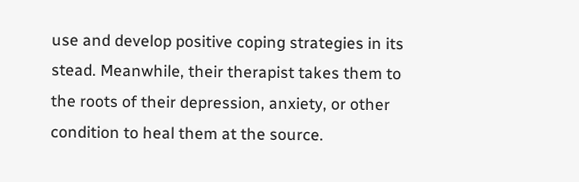use and develop positive coping strategies in its stead. Meanwhile, their therapist takes them to the roots of their depression, anxiety, or other condition to heal them at the source.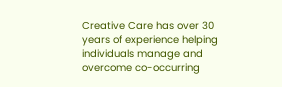Creative Care has over 30 years of experience helping individuals manage and overcome co-occurring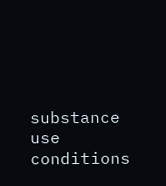substance use conditions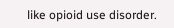like opioid use disorder.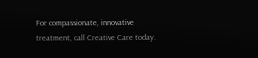For compassionate, innovative treatment, call Creative Care today.